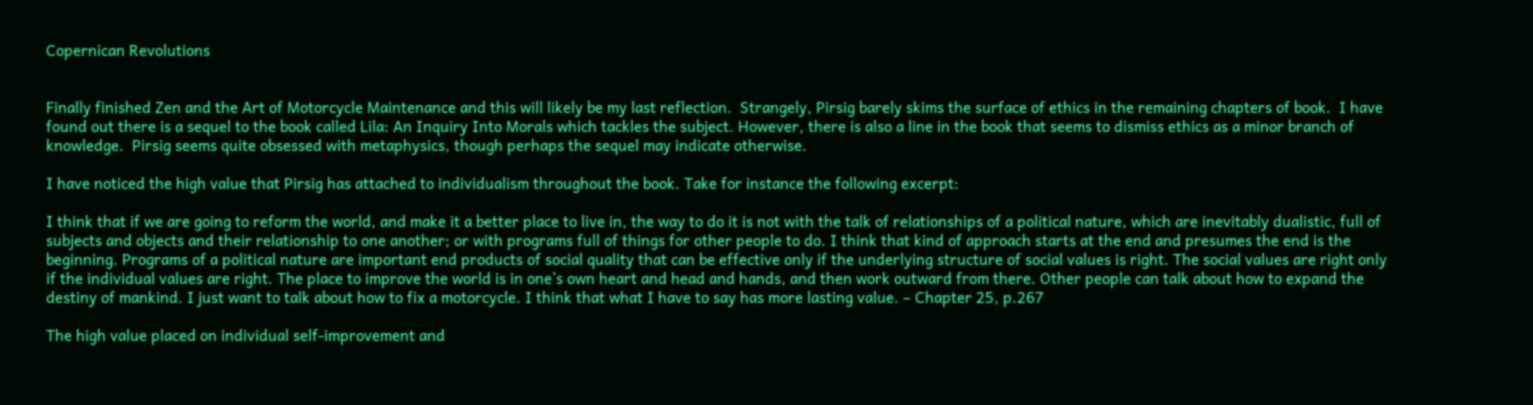Copernican Revolutions


Finally finished Zen and the Art of Motorcycle Maintenance and this will likely be my last reflection.  Strangely, Pirsig barely skims the surface of ethics in the remaining chapters of book.  I have found out there is a sequel to the book called Lila: An Inquiry Into Morals which tackles the subject. However, there is also a line in the book that seems to dismiss ethics as a minor branch of knowledge.  Pirsig seems quite obsessed with metaphysics, though perhaps the sequel may indicate otherwise.

I have noticed the high value that Pirsig has attached to individualism throughout the book. Take for instance the following excerpt:

I think that if we are going to reform the world, and make it a better place to live in, the way to do it is not with the talk of relationships of a political nature, which are inevitably dualistic, full of subjects and objects and their relationship to one another; or with programs full of things for other people to do. I think that kind of approach starts at the end and presumes the end is the beginning. Programs of a political nature are important end products of social quality that can be effective only if the underlying structure of social values is right. The social values are right only if the individual values are right. The place to improve the world is in one’s own heart and head and hands, and then work outward from there. Other people can talk about how to expand the destiny of mankind. I just want to talk about how to fix a motorcycle. I think that what I have to say has more lasting value. – Chapter 25, p.267

The high value placed on individual self-improvement and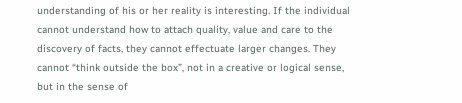understanding of his or her reality is interesting. If the individual cannot understand how to attach quality, value and care to the discovery of facts, they cannot effectuate larger changes. They cannot “think outside the box”, not in a creative or logical sense, but in the sense of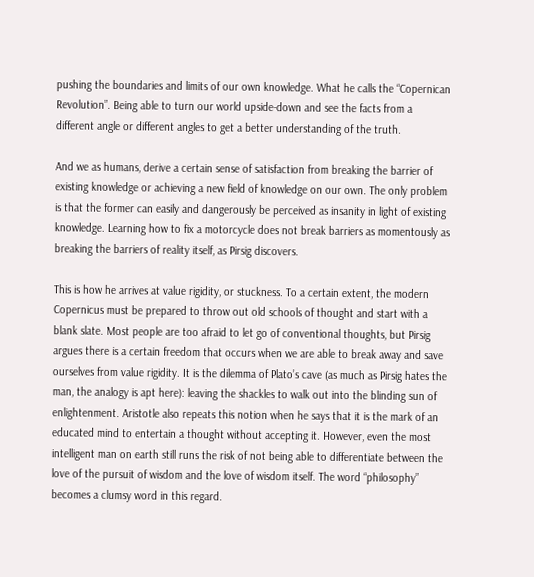pushing the boundaries and limits of our own knowledge. What he calls the “Copernican Revolution”. Being able to turn our world upside-down and see the facts from a  different angle or different angles to get a better understanding of the truth.

And we as humans, derive a certain sense of satisfaction from breaking the barrier of existing knowledge or achieving a new field of knowledge on our own. The only problem is that the former can easily and dangerously be perceived as insanity in light of existing knowledge. Learning how to fix a motorcycle does not break barriers as momentously as breaking the barriers of reality itself, as Pirsig discovers.

This is how he arrives at value rigidity, or stuckness. To a certain extent, the modern Copernicus must be prepared to throw out old schools of thought and start with a blank slate. Most people are too afraid to let go of conventional thoughts, but Pirsig argues there is a certain freedom that occurs when we are able to break away and save ourselves from value rigidity. It is the dilemma of Plato’s cave (as much as Pirsig hates the man, the analogy is apt here): leaving the shackles to walk out into the blinding sun of enlightenment. Aristotle also repeats this notion when he says that it is the mark of an educated mind to entertain a thought without accepting it. However, even the most intelligent man on earth still runs the risk of not being able to differentiate between the love of the pursuit of wisdom and the love of wisdom itself. The word “philosophy” becomes a clumsy word in this regard.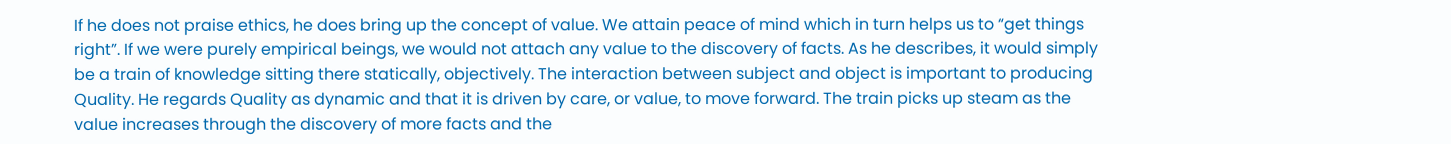If he does not praise ethics, he does bring up the concept of value. We attain peace of mind which in turn helps us to “get things right”. If we were purely empirical beings, we would not attach any value to the discovery of facts. As he describes, it would simply be a train of knowledge sitting there statically, objectively. The interaction between subject and object is important to producing Quality. He regards Quality as dynamic and that it is driven by care, or value, to move forward. The train picks up steam as the value increases through the discovery of more facts and the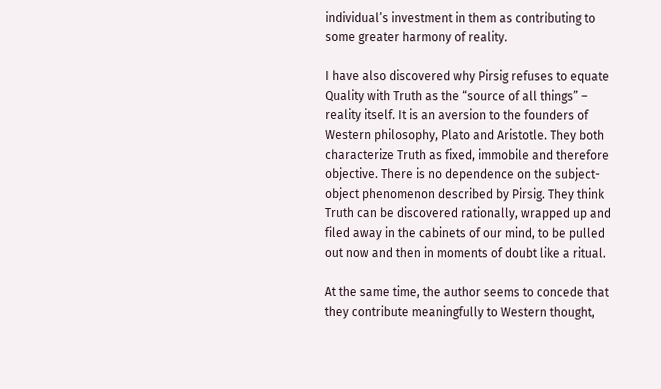individual’s investment in them as contributing to some greater harmony of reality.

I have also discovered why Pirsig refuses to equate Quality with Truth as the “source of all things” – reality itself. It is an aversion to the founders of Western philosophy, Plato and Aristotle. They both characterize Truth as fixed, immobile and therefore objective. There is no dependence on the subject-object phenomenon described by Pirsig. They think Truth can be discovered rationally, wrapped up and filed away in the cabinets of our mind, to be pulled out now and then in moments of doubt like a ritual.

At the same time, the author seems to concede that they contribute meaningfully to Western thought,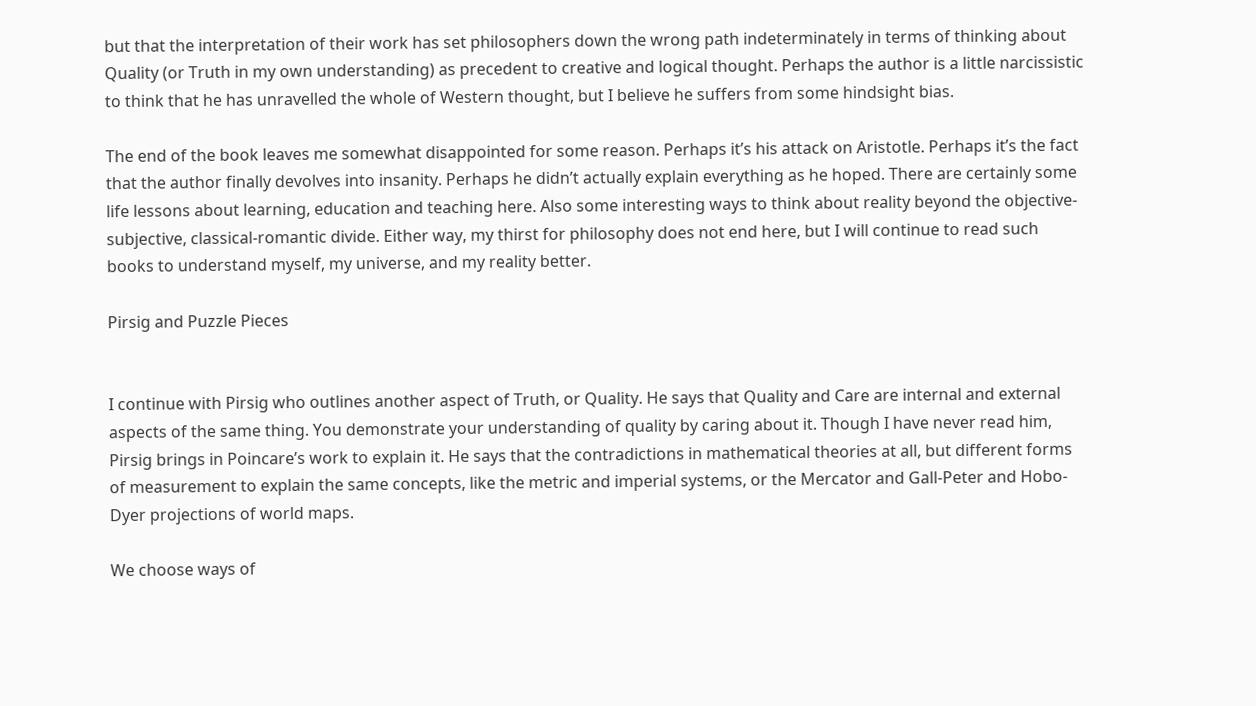but that the interpretation of their work has set philosophers down the wrong path indeterminately in terms of thinking about Quality (or Truth in my own understanding) as precedent to creative and logical thought. Perhaps the author is a little narcissistic to think that he has unravelled the whole of Western thought, but I believe he suffers from some hindsight bias.

The end of the book leaves me somewhat disappointed for some reason. Perhaps it’s his attack on Aristotle. Perhaps it’s the fact that the author finally devolves into insanity. Perhaps he didn’t actually explain everything as he hoped. There are certainly some life lessons about learning, education and teaching here. Also some interesting ways to think about reality beyond the objective-subjective, classical-romantic divide. Either way, my thirst for philosophy does not end here, but I will continue to read such books to understand myself, my universe, and my reality better.

Pirsig and Puzzle Pieces


I continue with Pirsig who outlines another aspect of Truth, or Quality. He says that Quality and Care are internal and external aspects of the same thing. You demonstrate your understanding of quality by caring about it. Though I have never read him, Pirsig brings in Poincare’s work to explain it. He says that the contradictions in mathematical theories at all, but different forms of measurement to explain the same concepts, like the metric and imperial systems, or the Mercator and Gall-Peter and Hobo-Dyer projections of world maps.

We choose ways of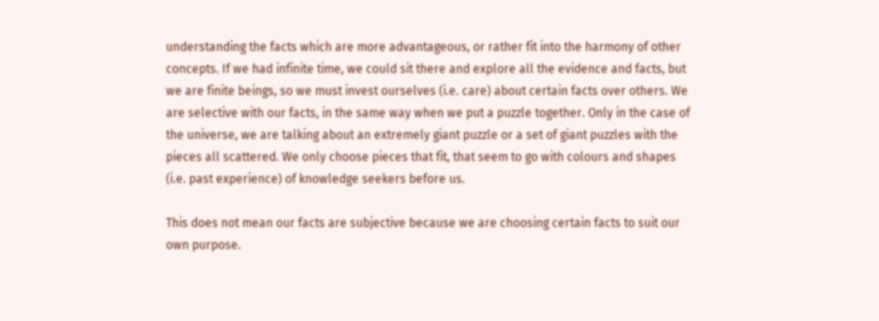understanding the facts which are more advantageous, or rather fit into the harmony of other concepts. If we had infinite time, we could sit there and explore all the evidence and facts, but we are finite beings, so we must invest ourselves (i.e. care) about certain facts over others. We are selective with our facts, in the same way when we put a puzzle together. Only in the case of the universe, we are talking about an extremely giant puzzle or a set of giant puzzles with the pieces all scattered. We only choose pieces that fit, that seem to go with colours and shapes (i.e. past experience) of knowledge seekers before us.

This does not mean our facts are subjective because we are choosing certain facts to suit our own purpose.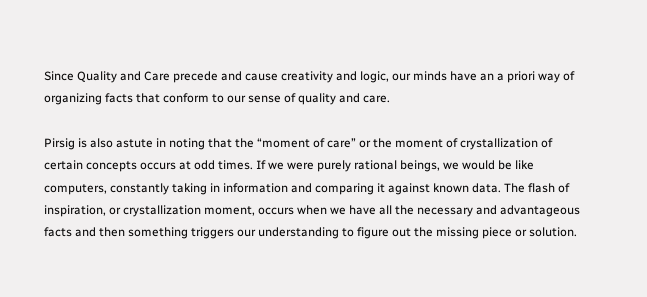Since Quality and Care precede and cause creativity and logic, our minds have an a priori way of organizing facts that conform to our sense of quality and care.

Pirsig is also astute in noting that the “moment of care” or the moment of crystallization of certain concepts occurs at odd times. If we were purely rational beings, we would be like computers, constantly taking in information and comparing it against known data. The flash of inspiration, or crystallization moment, occurs when we have all the necessary and advantageous facts and then something triggers our understanding to figure out the missing piece or solution.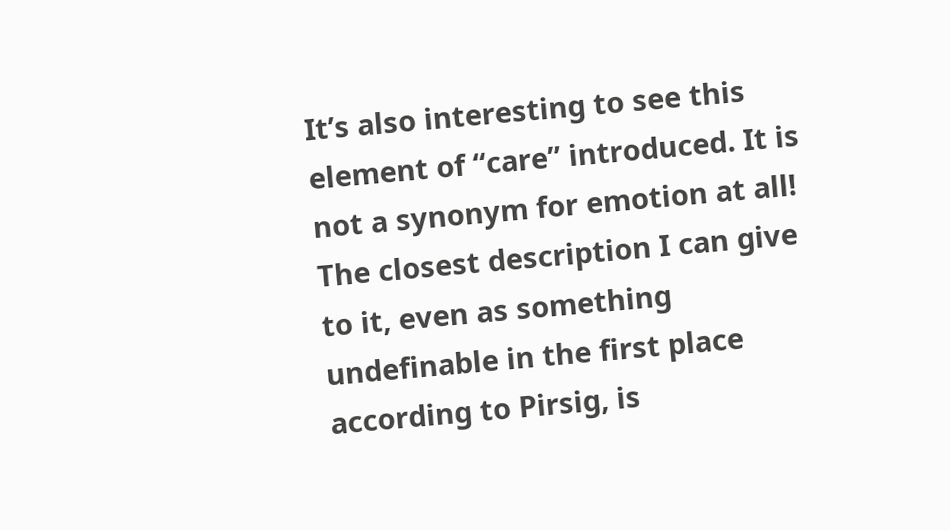It’s also interesting to see this element of “care” introduced. It is not a synonym for emotion at all! The closest description I can give to it, even as something undefinable in the first place according to Pirsig, is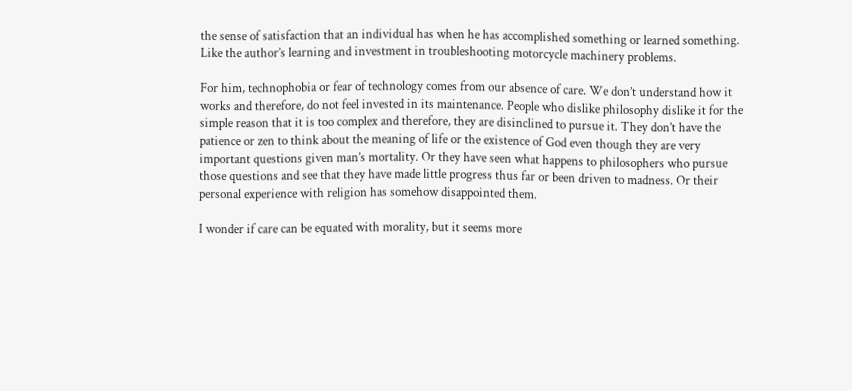the sense of satisfaction that an individual has when he has accomplished something or learned something. Like the author’s learning and investment in troubleshooting motorcycle machinery problems.

For him, technophobia or fear of technology comes from our absence of care. We don’t understand how it works and therefore, do not feel invested in its maintenance. People who dislike philosophy dislike it for the simple reason that it is too complex and therefore, they are disinclined to pursue it. They don’t have the patience or zen to think about the meaning of life or the existence of God even though they are very important questions given man’s mortality. Or they have seen what happens to philosophers who pursue those questions and see that they have made little progress thus far or been driven to madness. Or their personal experience with religion has somehow disappointed them.

I wonder if care can be equated with morality, but it seems more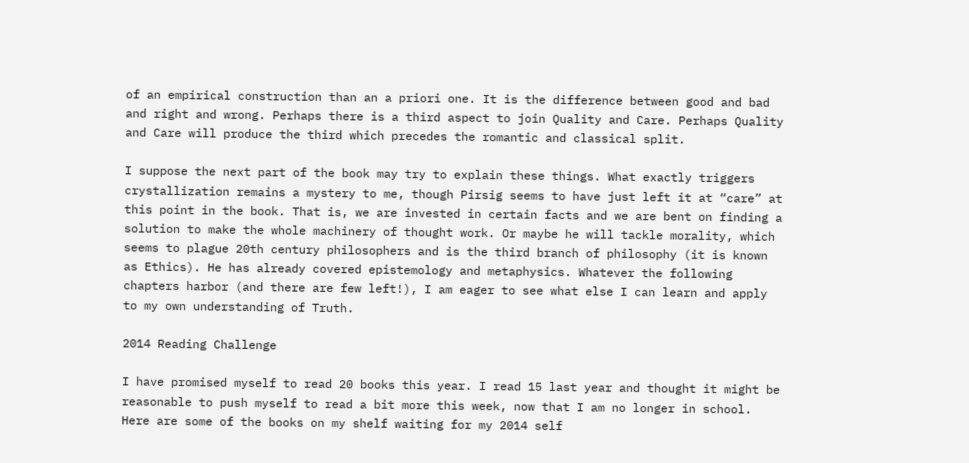of an empirical construction than an a priori one. It is the difference between good and bad and right and wrong. Perhaps there is a third aspect to join Quality and Care. Perhaps Quality and Care will produce the third which precedes the romantic and classical split.

I suppose the next part of the book may try to explain these things. What exactly triggers crystallization remains a mystery to me, though Pirsig seems to have just left it at “care” at this point in the book. That is, we are invested in certain facts and we are bent on finding a solution to make the whole machinery of thought work. Or maybe he will tackle morality, which seems to plague 20th century philosophers and is the third branch of philosophy (it is known as Ethics). He has already covered epistemology and metaphysics. Whatever the following chapters harbor (and there are few left!), I am eager to see what else I can learn and apply to my own understanding of Truth.

2014 Reading Challenge

I have promised myself to read 20 books this year. I read 15 last year and thought it might be reasonable to push myself to read a bit more this week, now that I am no longer in school. Here are some of the books on my shelf waiting for my 2014 self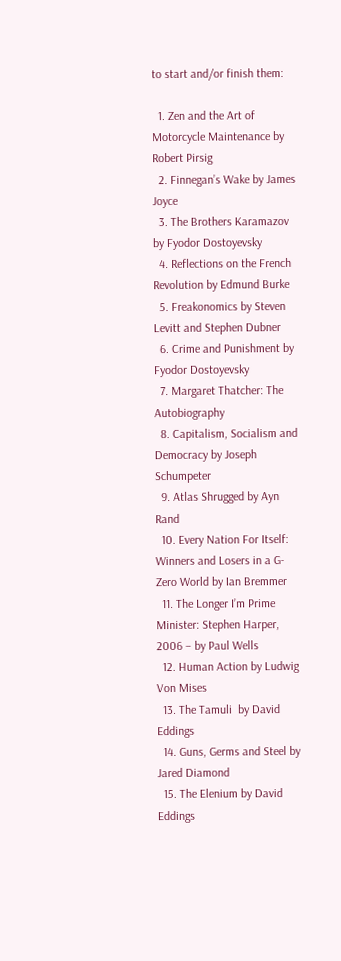to start and/or finish them:

  1. Zen and the Art of Motorcycle Maintenance by Robert Pirsig
  2. Finnegan’s Wake by James Joyce
  3. The Brothers Karamazov by Fyodor Dostoyevsky
  4. Reflections on the French Revolution by Edmund Burke
  5. Freakonomics by Steven Levitt and Stephen Dubner
  6. Crime and Punishment by Fyodor Dostoyevsky
  7. Margaret Thatcher: The Autobiography
  8. Capitalism, Socialism and Democracy by Joseph Schumpeter
  9. Atlas Shrugged by Ayn Rand
  10. Every Nation For Itself: Winners and Losers in a G-Zero World by Ian Bremmer
  11. The Longer I’m Prime Minister: Stephen Harper, 2006 – by Paul Wells
  12. Human Action by Ludwig Von Mises
  13. The Tamuli  by David Eddings
  14. Guns, Germs and Steel by Jared Diamond
  15. The Elenium by David Eddings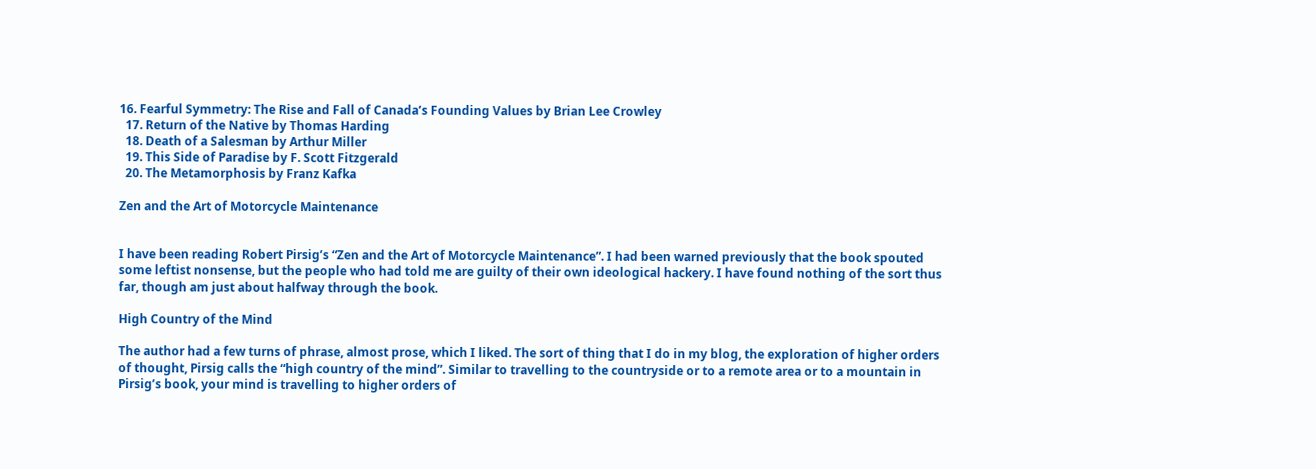16. Fearful Symmetry: The Rise and Fall of Canada’s Founding Values by Brian Lee Crowley
  17. Return of the Native by Thomas Harding
  18. Death of a Salesman by Arthur Miller
  19. This Side of Paradise by F. Scott Fitzgerald
  20. The Metamorphosis by Franz Kafka

Zen and the Art of Motorcycle Maintenance


I have been reading Robert Pirsig’s “Zen and the Art of Motorcycle Maintenance”. I had been warned previously that the book spouted some leftist nonsense, but the people who had told me are guilty of their own ideological hackery. I have found nothing of the sort thus far, though am just about halfway through the book.

High Country of the Mind

The author had a few turns of phrase, almost prose, which I liked. The sort of thing that I do in my blog, the exploration of higher orders of thought, Pirsig calls the “high country of the mind”. Similar to travelling to the countryside or to a remote area or to a mountain in Pirsig’s book, your mind is travelling to higher orders of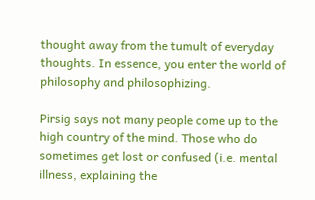thought away from the tumult of everyday thoughts. In essence, you enter the world of philosophy and philosophizing.

Pirsig says not many people come up to the high country of the mind. Those who do sometimes get lost or confused (i.e. mental illness, explaining the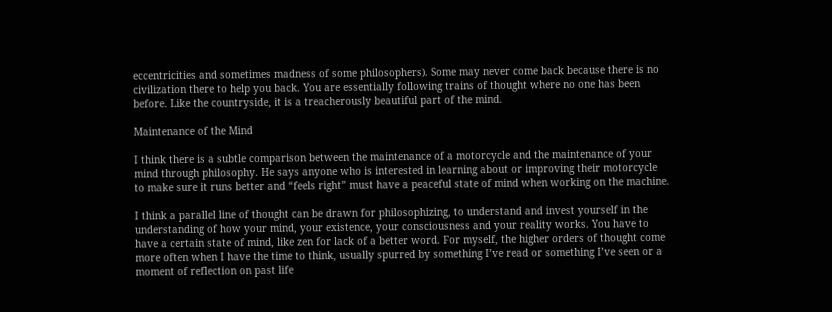eccentricities and sometimes madness of some philosophers). Some may never come back because there is no civilization there to help you back. You are essentially following trains of thought where no one has been before. Like the countryside, it is a treacherously beautiful part of the mind.

Maintenance of the Mind

I think there is a subtle comparison between the maintenance of a motorcycle and the maintenance of your mind through philosophy. He says anyone who is interested in learning about or improving their motorcycle to make sure it runs better and “feels right” must have a peaceful state of mind when working on the machine.

I think a parallel line of thought can be drawn for philosophizing, to understand and invest yourself in the understanding of how your mind, your existence, your consciousness and your reality works. You have to have a certain state of mind, like zen for lack of a better word. For myself, the higher orders of thought come more often when I have the time to think, usually spurred by something I’ve read or something I’ve seen or a moment of reflection on past life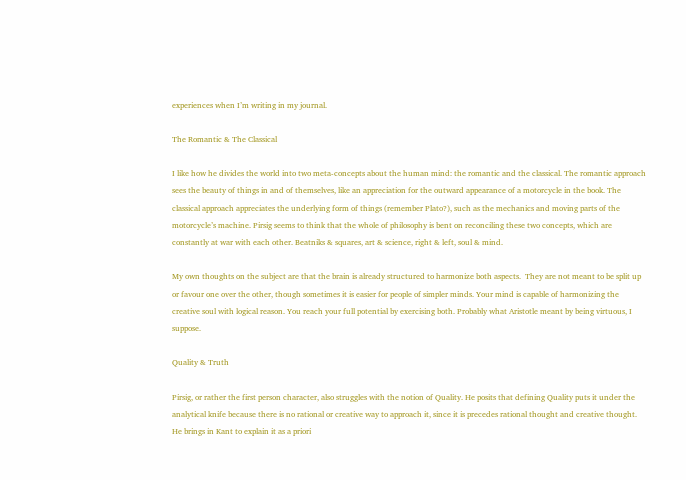experiences when I’m writing in my journal.

The Romantic & The Classical

I like how he divides the world into two meta-concepts about the human mind: the romantic and the classical. The romantic approach sees the beauty of things in and of themselves, like an appreciation for the outward appearance of a motorcycle in the book. The classical approach appreciates the underlying form of things (remember Plato?), such as the mechanics and moving parts of the motorcycle’s machine. Pirsig seems to think that the whole of philosophy is bent on reconciling these two concepts, which are constantly at war with each other. Beatniks & squares, art & science, right & left, soul & mind.

My own thoughts on the subject are that the brain is already structured to harmonize both aspects.  They are not meant to be split up or favour one over the other, though sometimes it is easier for people of simpler minds. Your mind is capable of harmonizing the creative soul with logical reason. You reach your full potential by exercising both. Probably what Aristotle meant by being virtuous, I suppose.

Quality & Truth

Pirsig, or rather the first person character, also struggles with the notion of Quality. He posits that defining Quality puts it under the analytical knife because there is no rational or creative way to approach it, since it is precedes rational thought and creative thought. He brings in Kant to explain it as a priori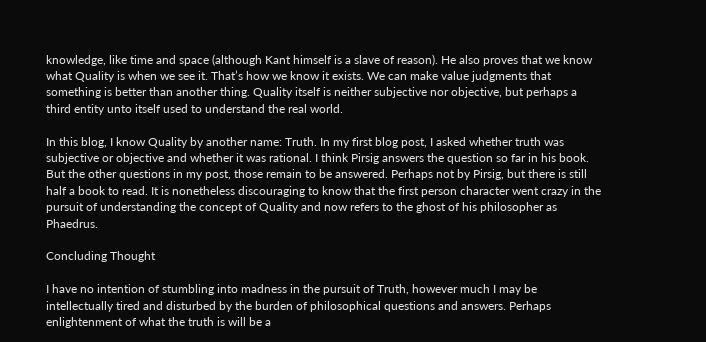knowledge, like time and space (although Kant himself is a slave of reason). He also proves that we know what Quality is when we see it. That’s how we know it exists. We can make value judgments that something is better than another thing. Quality itself is neither subjective nor objective, but perhaps a third entity unto itself used to understand the real world.

In this blog, I know Quality by another name: Truth. In my first blog post, I asked whether truth was subjective or objective and whether it was rational. I think Pirsig answers the question so far in his book. But the other questions in my post, those remain to be answered. Perhaps not by Pirsig, but there is still half a book to read. It is nonetheless discouraging to know that the first person character went crazy in the pursuit of understanding the concept of Quality and now refers to the ghost of his philosopher as Phaedrus.

Concluding Thought

I have no intention of stumbling into madness in the pursuit of Truth, however much I may be intellectually tired and disturbed by the burden of philosophical questions and answers. Perhaps enlightenment of what the truth is will be a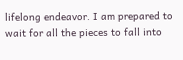lifelong endeavor. I am prepared to wait for all the pieces to fall into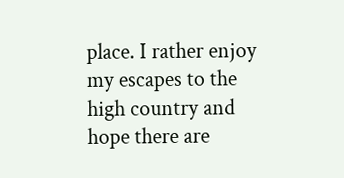place. I rather enjoy my escapes to the high country and hope there are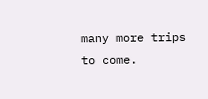many more trips to come.